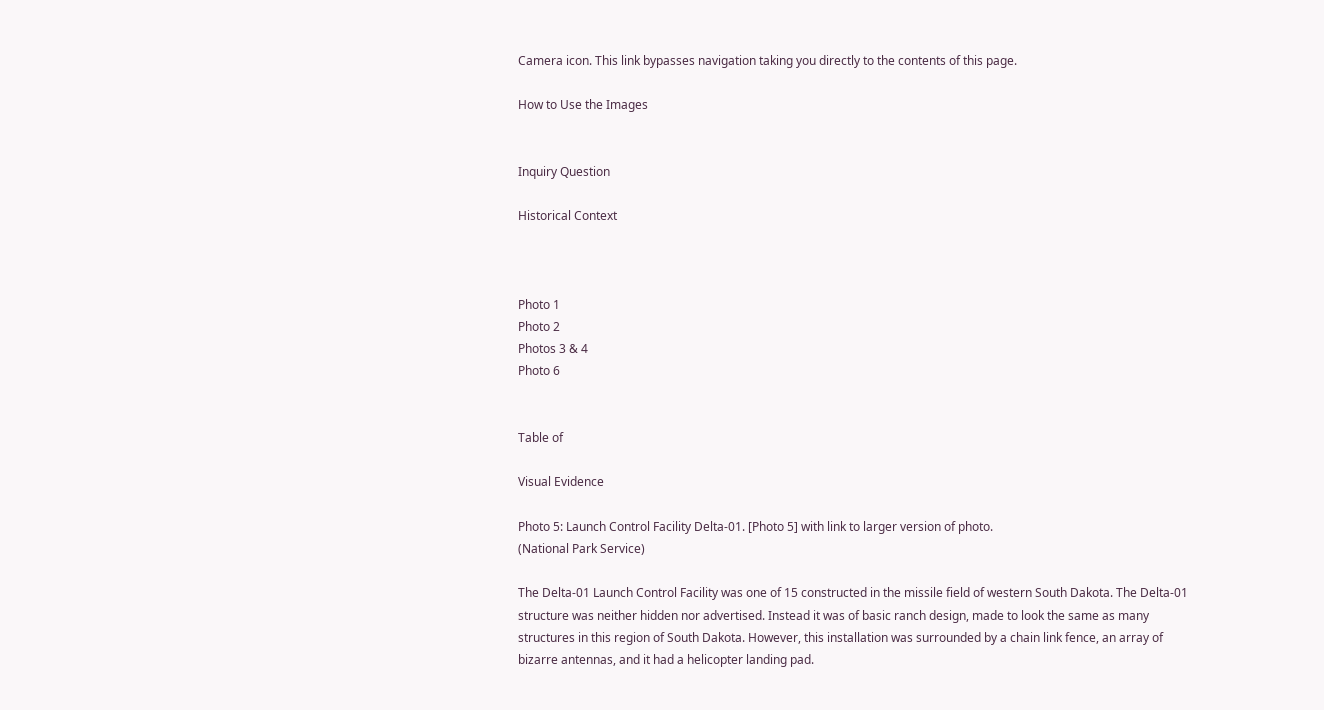Camera icon. This link bypasses navigation taking you directly to the contents of this page.

How to Use the Images


Inquiry Question

Historical Context



Photo 1
Photo 2
Photos 3 & 4
Photo 6


Table of

Visual Evidence

Photo 5: Launch Control Facility Delta-01. [Photo 5] with link to larger version of photo.
(National Park Service)

The Delta-01 Launch Control Facility was one of 15 constructed in the missile field of western South Dakota. The Delta-01 structure was neither hidden nor advertised. Instead it was of basic ranch design, made to look the same as many structures in this region of South Dakota. However, this installation was surrounded by a chain link fence, an array of bizarre antennas, and it had a helicopter landing pad.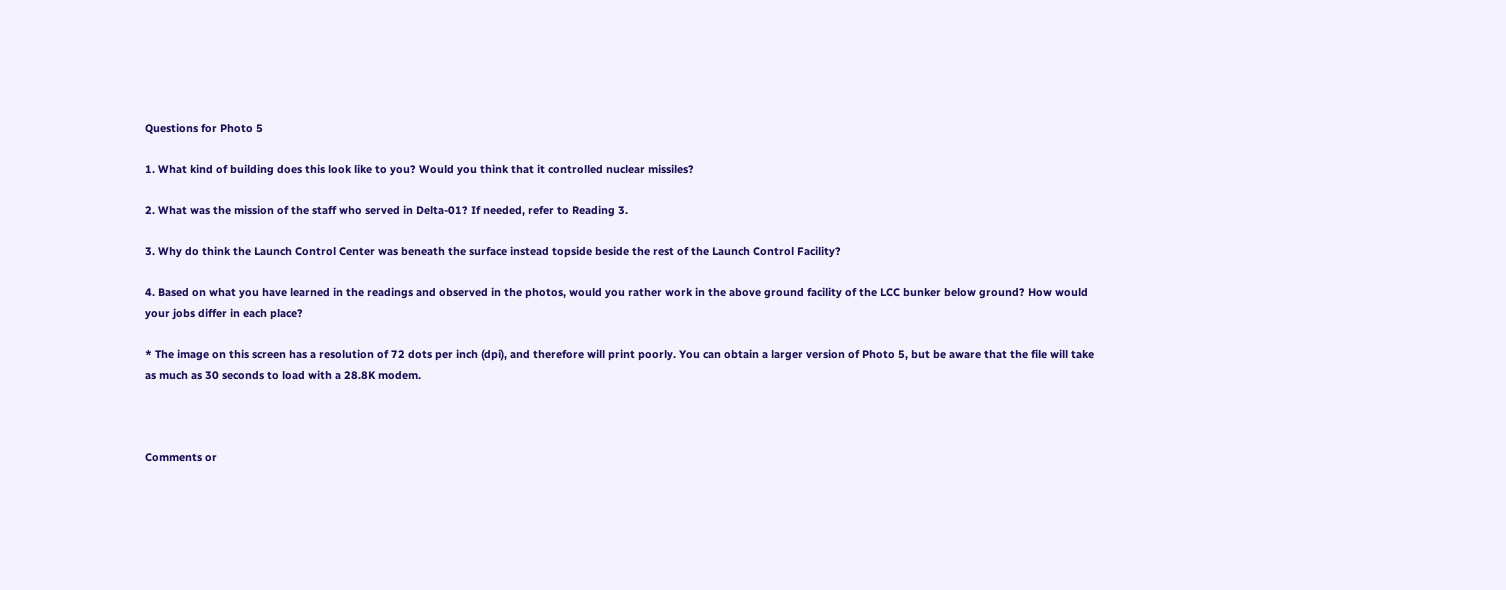Questions for Photo 5

1. What kind of building does this look like to you? Would you think that it controlled nuclear missiles?

2. What was the mission of the staff who served in Delta-01? If needed, refer to Reading 3.

3. Why do think the Launch Control Center was beneath the surface instead topside beside the rest of the Launch Control Facility?

4. Based on what you have learned in the readings and observed in the photos, would you rather work in the above ground facility of the LCC bunker below ground? How would your jobs differ in each place?

* The image on this screen has a resolution of 72 dots per inch (dpi), and therefore will print poorly. You can obtain a larger version of Photo 5, but be aware that the file will take as much as 30 seconds to load with a 28.8K modem.



Comments or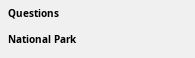Questions

National Park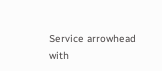Service arrowhead with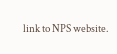link to NPS website.